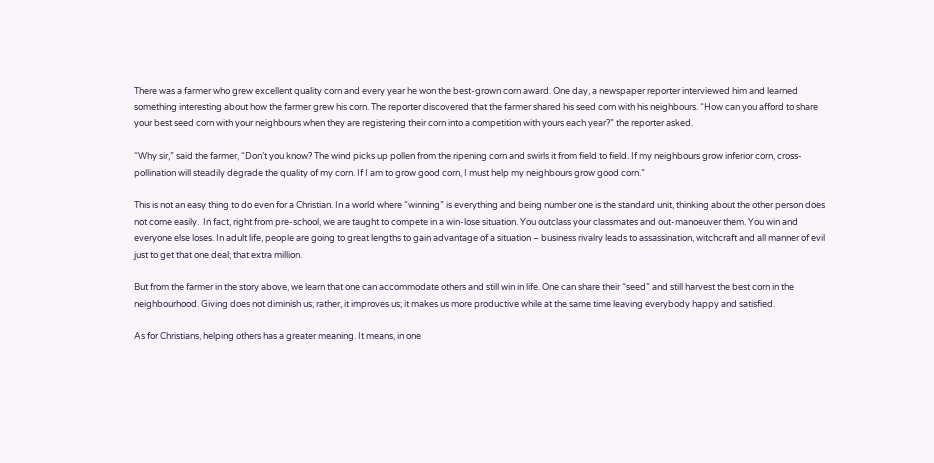There was a farmer who grew excellent quality corn and every year he won the best-grown corn award. One day, a newspaper reporter interviewed him and learned something interesting about how the farmer grew his corn. The reporter discovered that the farmer shared his seed corn with his neighbours. “How can you afford to share your best seed corn with your neighbours when they are registering their corn into a competition with yours each year?” the reporter asked.

“Why sir,” said the farmer, “Don’t you know? The wind picks up pollen from the ripening corn and swirls it from field to field. If my neighbours grow inferior corn, cross-pollination will steadily degrade the quality of my corn. If I am to grow good corn, I must help my neighbours grow good corn.”

This is not an easy thing to do even for a Christian. In a world where “winning” is everything and being number one is the standard unit, thinking about the other person does not come easily.  In fact, right from pre-school, we are taught to compete in a win-lose situation. You outclass your classmates and out-manoeuver them. You win and everyone else loses. In adult life, people are going to great lengths to gain advantage of a situation – business rivalry leads to assassination, witchcraft and all manner of evil just to get that one deal; that extra million.

But from the farmer in the story above, we learn that one can accommodate others and still win in life. One can share their “seed” and still harvest the best corn in the neighbourhood. Giving does not diminish us; rather, it improves us; it makes us more productive while at the same time leaving everybody happy and satisfied.

As for Christians, helping others has a greater meaning. It means, in one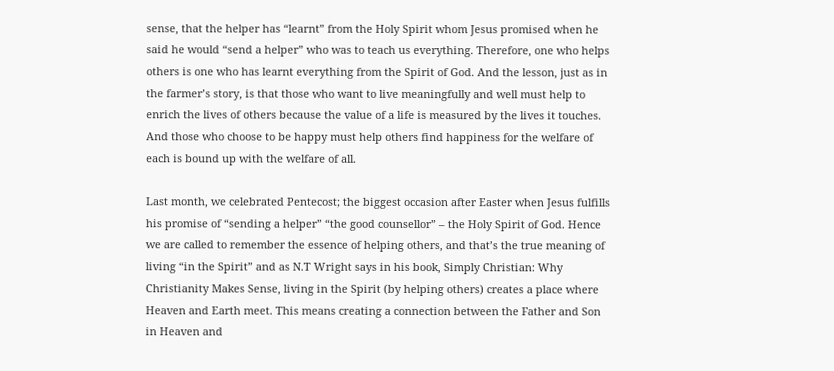sense, that the helper has “learnt” from the Holy Spirit whom Jesus promised when he said he would “send a helper” who was to teach us everything. Therefore, one who helps others is one who has learnt everything from the Spirit of God. And the lesson, just as in the farmer’s story, is that those who want to live meaningfully and well must help to enrich the lives of others because the value of a life is measured by the lives it touches. And those who choose to be happy must help others find happiness for the welfare of each is bound up with the welfare of all.

Last month, we celebrated Pentecost; the biggest occasion after Easter when Jesus fulfills his promise of “sending a helper” “the good counsellor” – the Holy Spirit of God. Hence we are called to remember the essence of helping others, and that’s the true meaning of living “in the Spirit” and as N.T Wright says in his book, Simply Christian: Why Christianity Makes Sense, living in the Spirit (by helping others) creates a place where Heaven and Earth meet. This means creating a connection between the Father and Son in Heaven and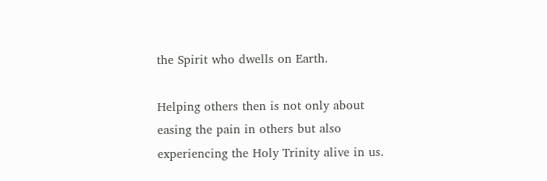the Spirit who dwells on Earth.

Helping others then is not only about easing the pain in others but also experiencing the Holy Trinity alive in us.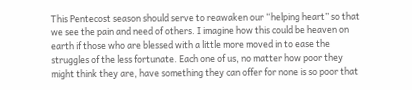This Pentecost season should serve to reawaken our “helping heart” so that we see the pain and need of others. I imagine how this could be heaven on earth if those who are blessed with a little more moved in to ease the struggles of the less fortunate. Each one of us, no matter how poor they might think they are, have something they can offer for none is so poor that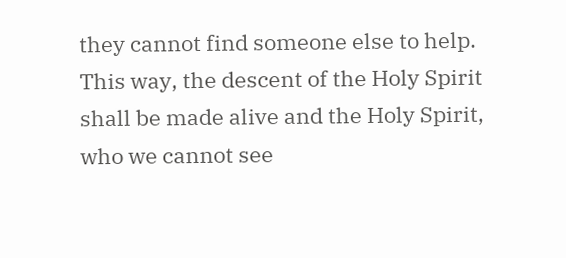they cannot find someone else to help. This way, the descent of the Holy Spirit shall be made alive and the Holy Spirit, who we cannot see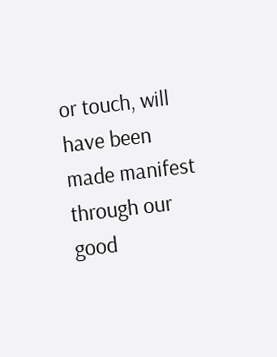or touch, will have been made manifest through our good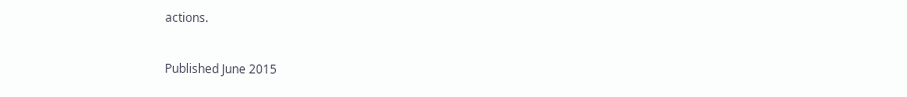actions.

Published June 2015